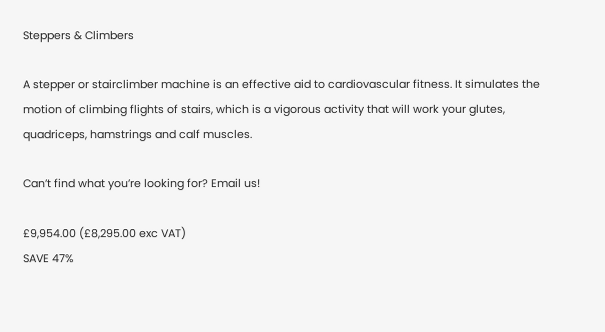Steppers & Climbers

A stepper or stairclimber machine is an effective aid to cardiovascular fitness. It simulates the motion of climbing flights of stairs, which is a vigorous activity that will work your glutes, quadriceps, hamstrings and calf muscles.

Can’t find what you’re looking for? Email us!

£9,954.00 (£8,295.00 exc VAT)
SAVE 47%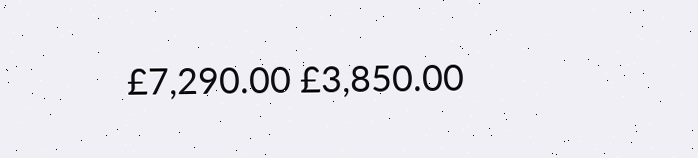£7,290.00 £3,850.00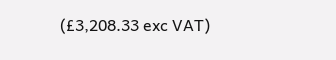(£3,208.33 exc VAT)